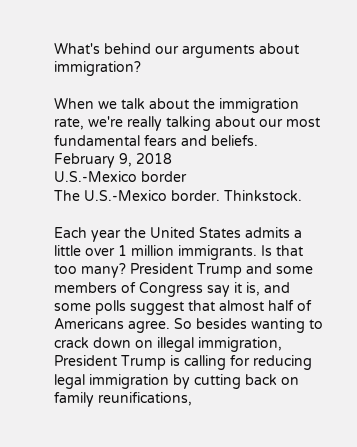What's behind our arguments about immigration?

When we talk about the immigration rate, we're really talking about our most fundamental fears and beliefs.
February 9, 2018
U.S.-Mexico border
The U.S.-Mexico border. Thinkstock.

Each year the United States admits a little over 1 million immigrants. Is that too many? President Trump and some members of Congress say it is, and some polls suggest that almost half of Americans agree. So besides wanting to crack down on illegal immigration, President Trump is calling for reducing legal immigration by cutting back on family reunifications,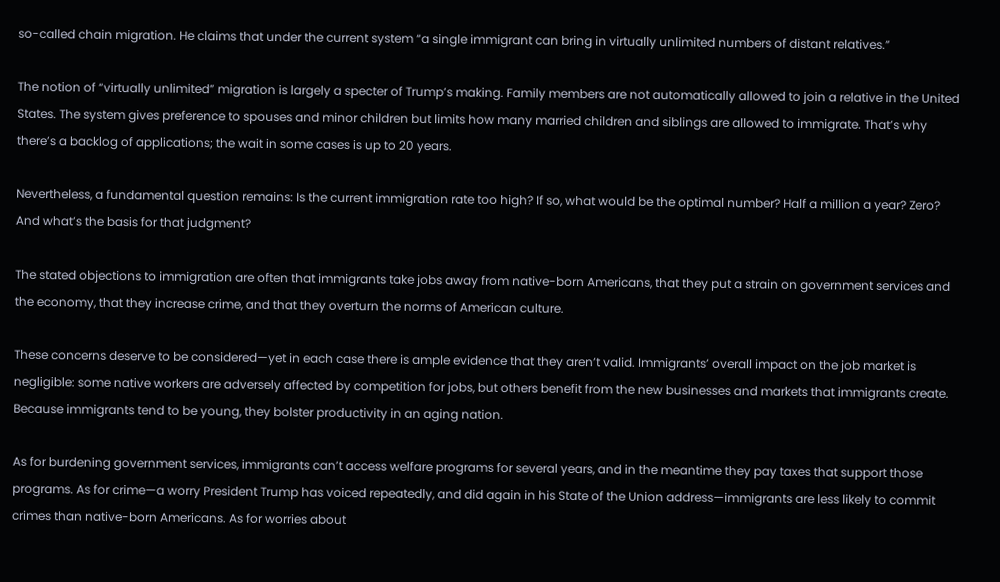so-called chain migration. He claims that under the current system “a single immigrant can bring in virtually unlimited numbers of distant relatives.”

The notion of “virtually unlimited” migration is largely a specter of Trump’s making. Family members are not automatically allowed to join a relative in the United States. The system gives preference to spouses and minor children but limits how many married children and siblings are allowed to immigrate. That’s why there’s a backlog of applications; the wait in some cases is up to 20 years.

Nevertheless, a fundamental question remains: Is the current immigration rate too high? If so, what would be the optimal number? Half a million a year? Zero? And what’s the basis for that judgment?

The stated objections to immigration are often that immigrants take jobs away from native-born Americans, that they put a strain on government services and the economy, that they increase crime, and that they overturn the norms of American culture.

These concerns deserve to be considered—yet in each case there is ample evidence that they aren’t valid. Immigrants’ overall impact on the job market is negligible: some native workers are adversely affected by competition for jobs, but others benefit from the new businesses and markets that immigrants create. Because immigrants tend to be young, they bolster productivity in an aging nation.

As for burdening government services, immigrants can’t access welfare programs for several years, and in the meantime they pay taxes that support those programs. As for crime—a worry President Trump has voiced repeatedly, and did again in his State of the Union address—immigrants are less likely to commit crimes than native-born Americans. As for worries about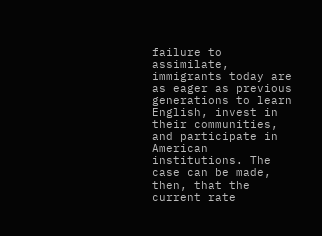failure to assimilate, immigrants today are as eager as previous generations to learn English, invest in their communities, and participate in American institutions. The case can be made, then, that the current rate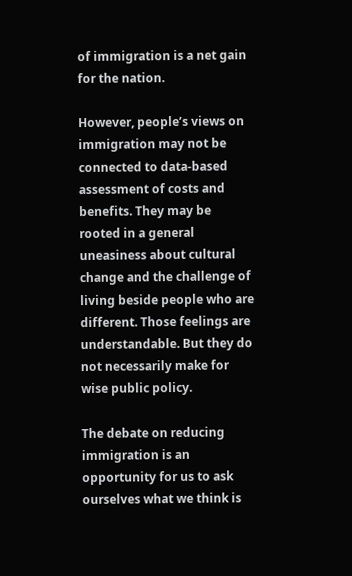of immigration is a net gain for the nation.

However, people’s views on immigration may not be connected to data-based assessment of costs and benefits. They may be rooted in a general uneasiness about cultural change and the challenge of living beside people who are different. Those feelings are understandable. But they do not necessarily make for wise public policy.

The debate on reducing immigration is an opportunity for us to ask ourselves what we think is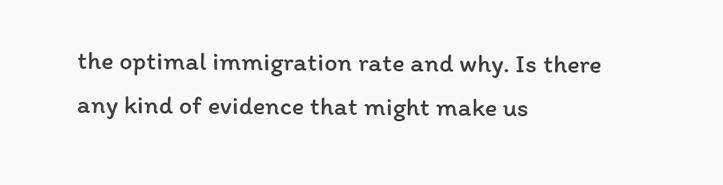the optimal immigration rate and why. Is there any kind of evidence that might make us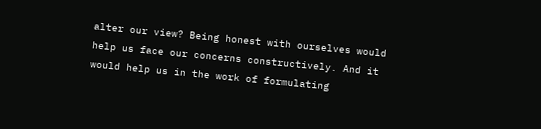alter our view? Being honest with ourselves would help us face our concerns constructively. And it would help us in the work of formulating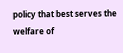policy that best serves the welfare of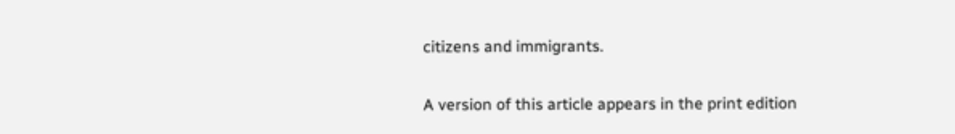citizens and immigrants.

A version of this article appears in the print edition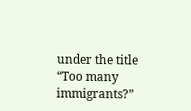under the title “Too many immigrants?”